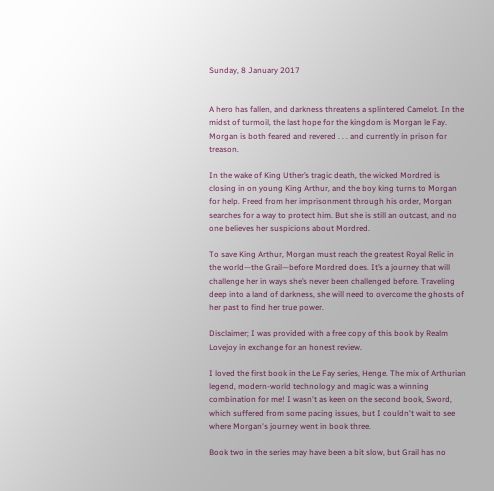Sunday, 8 January 2017


A hero has fallen, and darkness threatens a splintered Camelot. In the midst of turmoil, the last hope for the kingdom is Morgan le Fay. Morgan is both feared and revered . . . and currently in prison for treason.

In the wake of King Uther’s tragic death, the wicked Mordred is closing in on young King Arthur, and the boy king turns to Morgan for help. Freed from her imprisonment through his order, Morgan searches for a way to protect him. But she is still an outcast, and no one believes her suspicions about Mordred.

To save King Arthur, Morgan must reach the greatest Royal Relic in the world—the Grail—before Mordred does. It’s a journey that will challenge her in ways she’s never been challenged before. Traveling deep into a land of darkness, she will need to overcome the ghosts of her past to find her true power.

Disclaimer; I was provided with a free copy of this book by Realm Lovejoy in exchange for an honest review.

I loved the first book in the Le Fay series, Henge. The mix of Arthurian legend, modern-world technology and magic was a winning combination for me! I wasn't as keen on the second book, Sword, which suffered from some pacing issues, but I couldn't wait to see where Morgan's journey went in book three.

Book two in the series may have been a bit slow, but Grail has no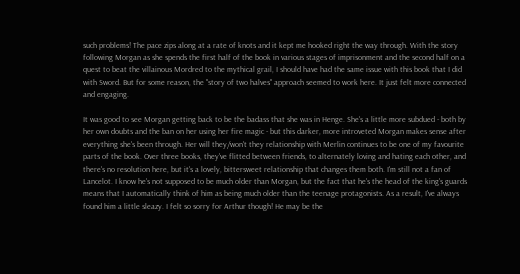such problems! The pace zips along at a rate of knots and it kept me hooked right the way through. With the story following Morgan as she spends the first half of the book in various stages of imprisonment and the second half on a quest to beat the villainous Mordred to the mythical grail, I should have had the same issue with this book that I did with Sword. But for some reason, the "story of two halves" approach seemed to work here. It just felt more connected and engaging.

It was good to see Morgan getting back to be the badass that she was in Henge. She's a little more subdued - both by her own doubts and the ban on her using her fire magic - but this darker, more introveted Morgan makes sense after everything she's been through. Her will they/won't they relationship with Merlin continues to be one of my favourite parts of the book. Over three books, they've flitted between friends, to alternately loving and hating each other, and there's no resolution here, but it's a lovely, bittersweet relationship that changes them both. I'm still not a fan of Lancelot. I know he's not supposed to be much older than Morgan, but the fact that he's the head of the king's guards means that I automatically think of him as being much older than the teenage protagonists. As a result, I've always found him a little sleazy. I felt so sorry for Arthur though! He may be the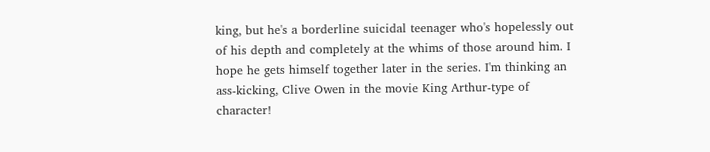king, but he's a borderline suicidal teenager who's hopelessly out of his depth and completely at the whims of those around him. I hope he gets himself together later in the series. I'm thinking an ass-kicking, Clive Owen in the movie King Arthur-type of character!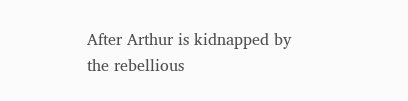After Arthur is kidnapped by the rebellious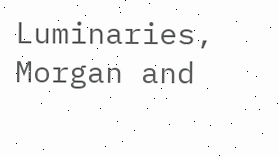Luminaries, Morgan and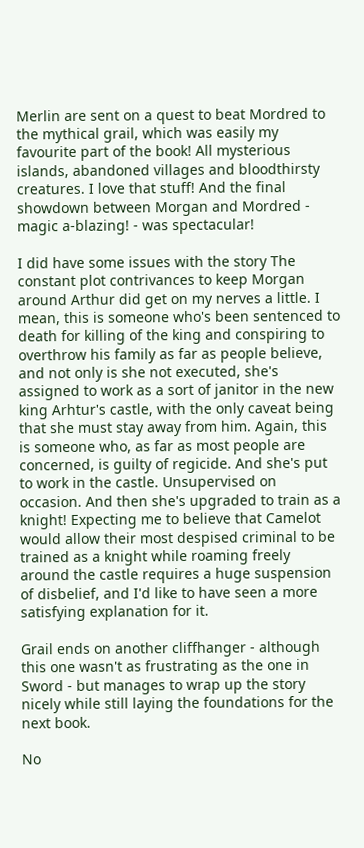Merlin are sent on a quest to beat Mordred to the mythical grail, which was easily my favourite part of the book! All mysterious islands, abandoned villages and bloodthirsty creatures. I love that stuff! And the final showdown between Morgan and Mordred - magic a-blazing! - was spectacular!

I did have some issues with the story The constant plot contrivances to keep Morgan around Arthur did get on my nerves a little. I mean, this is someone who's been sentenced to death for killing of the king and conspiring to overthrow his family as far as people believe, and not only is she not executed, she's assigned to work as a sort of janitor in the new king Arhtur's castle, with the only caveat being that she must stay away from him. Again, this is someone who, as far as most people are concerned, is guilty of regicide. And she's put to work in the castle. Unsupervised on occasion. And then she's upgraded to train as a knight! Expecting me to believe that Camelot would allow their most despised criminal to be trained as a knight while roaming freely around the castle requires a huge suspension of disbelief, and I'd like to have seen a more satisfying explanation for it.

Grail ends on another cliffhanger - although this one wasn't as frustrating as the one in Sword - but manages to wrap up the story nicely while still laying the foundations for the next book.

No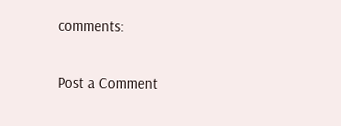comments:

Post a Comment